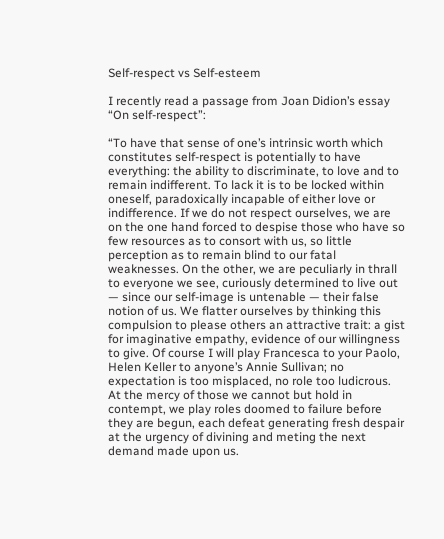Self-respect vs Self-esteem

I recently read a passage from Joan Didion’s essay “On self-respect”:

“To have that sense of one’s intrinsic worth which constitutes self-respect is potentially to have everything: the ability to discriminate, to love and to remain indifferent. To lack it is to be locked within oneself, paradoxically incapable of either love or indifference. If we do not respect ourselves, we are on the one hand forced to despise those who have so few resources as to consort with us, so little perception as to remain blind to our fatal weaknesses. On the other, we are peculiarly in thrall to everyone we see, curiously determined to live out — since our self-image is untenable — their false notion of us. We flatter ourselves by thinking this compulsion to please others an attractive trait: a gist for imaginative empathy, evidence of our willingness to give. Of course I will play Francesca to your Paolo, Helen Keller to anyone’s Annie Sullivan; no expectation is too misplaced, no role too ludicrous. At the mercy of those we cannot but hold in contempt, we play roles doomed to failure before they are begun, each defeat generating fresh despair at the urgency of divining and meting the next demand made upon us.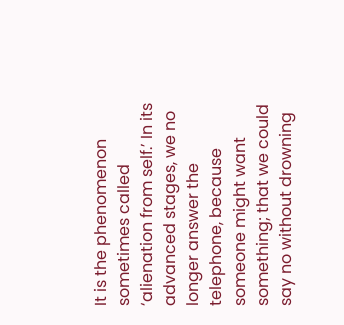It is the phenomenon sometimes called ‘alienation from self.’ In its advanced stages, we no longer answer the telephone, because someone might want something; that we could say no without drowning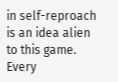in self-reproach is an idea alien to this game. Every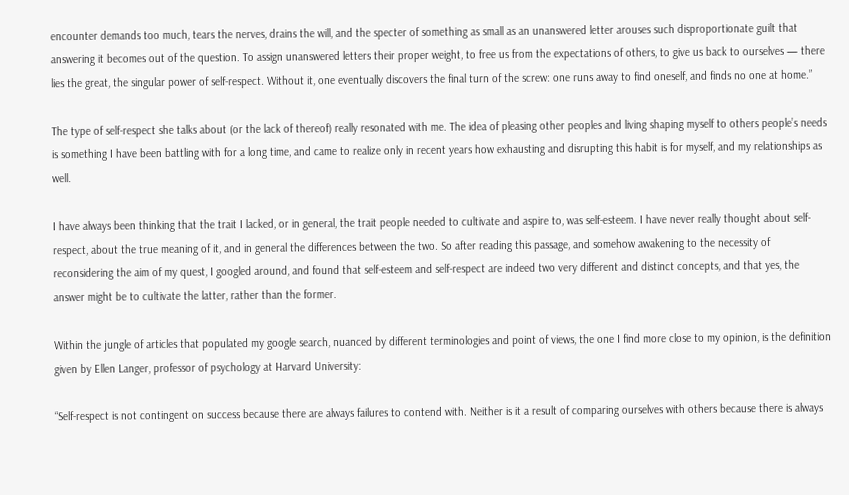encounter demands too much, tears the nerves, drains the will, and the specter of something as small as an unanswered letter arouses such disproportionate guilt that answering it becomes out of the question. To assign unanswered letters their proper weight, to free us from the expectations of others, to give us back to ourselves — there lies the great, the singular power of self-respect. Without it, one eventually discovers the final turn of the screw: one runs away to find oneself, and finds no one at home.”

The type of self-respect she talks about (or the lack of thereof) really resonated with me. The idea of pleasing other peoples and living shaping myself to others people’s needs is something I have been battling with for a long time, and came to realize only in recent years how exhausting and disrupting this habit is for myself, and my relationships as well.

I have always been thinking that the trait I lacked, or in general, the trait people needed to cultivate and aspire to, was self-esteem. I have never really thought about self-respect, about the true meaning of it, and in general the differences between the two. So after reading this passage, and somehow awakening to the necessity of reconsidering the aim of my quest, I googled around, and found that self-esteem and self-respect are indeed two very different and distinct concepts, and that yes, the answer might be to cultivate the latter, rather than the former.

Within the jungle of articles that populated my google search, nuanced by different terminologies and point of views, the one I find more close to my opinion, is the definition given by Ellen Langer, professor of psychology at Harvard University:

“Self-respect is not contingent on success because there are always failures to contend with. Neither is it a result of comparing ourselves with others because there is always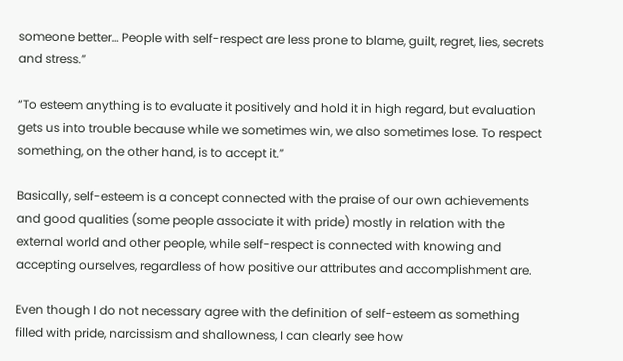someone better… People with self-respect are less prone to blame, guilt, regret, lies, secrets and stress.”

“To esteem anything is to evaluate it positively and hold it in high regard, but evaluation gets us into trouble because while we sometimes win, we also sometimes lose. To respect something, on the other hand, is to accept it.”

Basically, self-esteem is a concept connected with the praise of our own achievements and good qualities (some people associate it with pride) mostly in relation with the external world and other people, while self-respect is connected with knowing and accepting ourselves, regardless of how positive our attributes and accomplishment are.

Even though I do not necessary agree with the definition of self-esteem as something filled with pride, narcissism and shallowness, I can clearly see how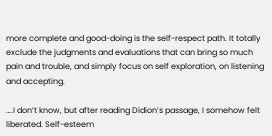more complete and good-doing is the self-respect path. It totally exclude the judgments and evaluations that can bring so much pain and trouble, and simply focus on self exploration, on listening and accepting.

….I don’t know, but after reading Didion’s passage, I somehow felt liberated. Self-esteem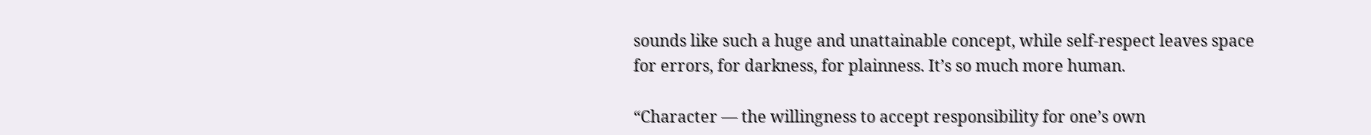sounds like such a huge and unattainable concept, while self-respect leaves space for errors, for darkness, for plainness. It’s so much more human.

“Character — the willingness to accept responsibility for one’s own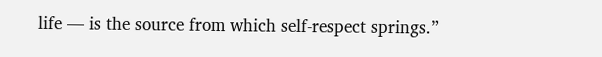life — is the source from which self-respect springs.”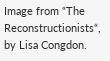Image from “The Reconstructionists“, by Lisa Congdon.